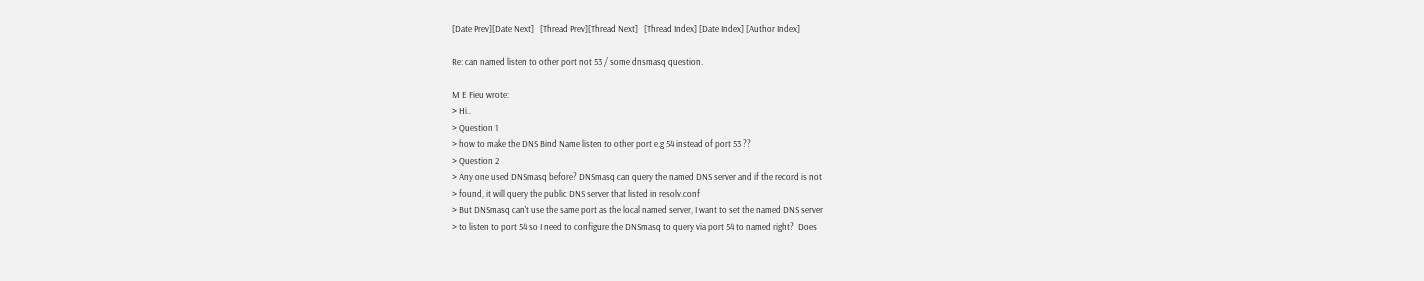[Date Prev][Date Next]   [Thread Prev][Thread Next]   [Thread Index] [Date Index] [Author Index]

Re: can named listen to other port not 53 / some dnsmasq question.

M E Fieu wrote:
> Hi..
> Question 1
> how to make the DNS Bind Name listen to other port e.g 54 instead of port 53 ??
> Question 2
> Any one used DNSmasq before? DNSmasq can query the named DNS server and if the record is not
> found, it will query the public DNS server that listed in resolv.conf
> But DNSmasq can't use the same port as the local named server, I want to set the named DNS server
> to listen to port 54 so I need to configure the DNSmasq to query via port 54 to named right?  Does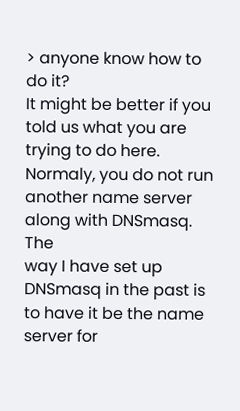> anyone know how to do it?
It might be better if you told us what you are trying to do here.
Normaly, you do not run another name server along with DNSmasq. The
way I have set up DNSmasq in the past is to have it be the name
server for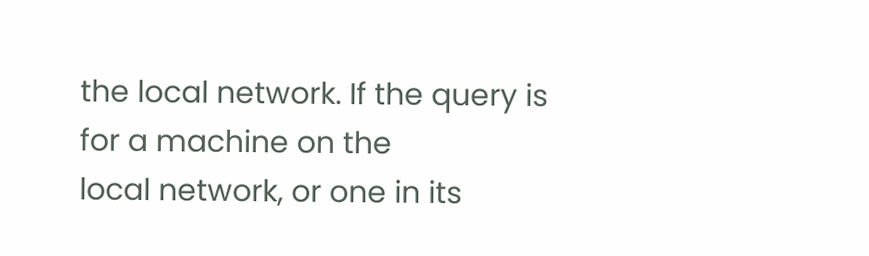the local network. If the query is for a machine on the
local network, or one in its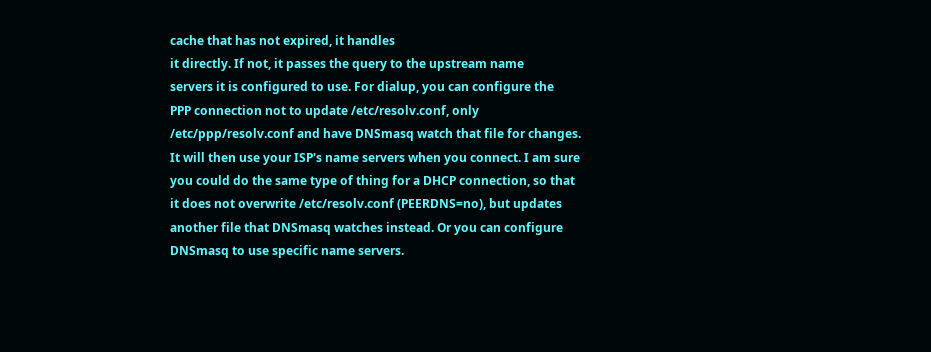cache that has not expired, it handles
it directly. If not, it passes the query to the upstream name
servers it is configured to use. For dialup, you can configure the
PPP connection not to update /etc/resolv.conf, only
/etc/ppp/resolv.conf and have DNSmasq watch that file for changes.
It will then use your ISP's name servers when you connect. I am sure
you could do the same type of thing for a DHCP connection, so that
it does not overwrite /etc/resolv.conf (PEERDNS=no), but updates
another file that DNSmasq watches instead. Or you can configure
DNSmasq to use specific name servers.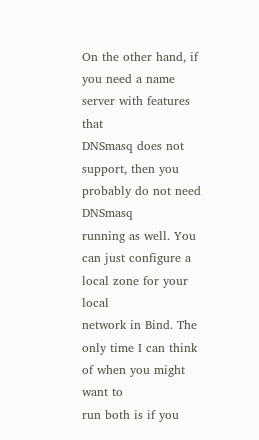On the other hand, if you need a name server with features that
DNSmasq does not support, then you probably do not need DNSmasq
running as well. You can just configure a local zone for your local
network in Bind. The only time I can think of when you might want to
run both is if you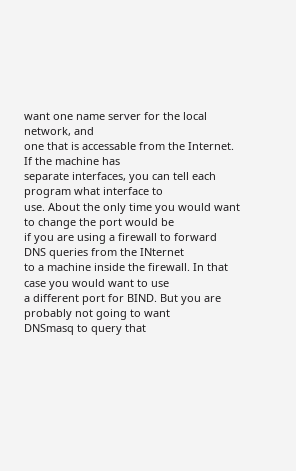want one name server for the local network, and
one that is accessable from the Internet. If the machine has
separate interfaces, you can tell each program what interface to
use. About the only time you would want to change the port would be
if you are using a firewall to forward DNS queries from the INternet
to a machine inside the firewall. In that case you would want to use
a different port for BIND. But you are probably not going to want
DNSmasq to query that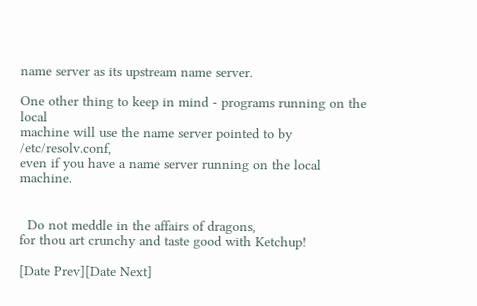name server as its upstream name server.

One other thing to keep in mind - programs running on the local
machine will use the name server pointed to by /etc/resolv.conf,
even if you have a name server running on the local machine.


  Do not meddle in the affairs of dragons,
for thou art crunchy and taste good with Ketchup!

[Date Prev][Date Next]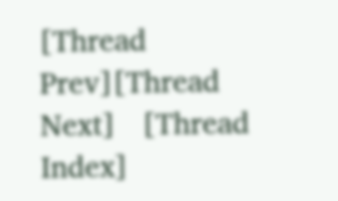[Thread Prev][Thread Next]   [Thread Index]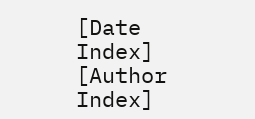[Date Index] [Author Index]